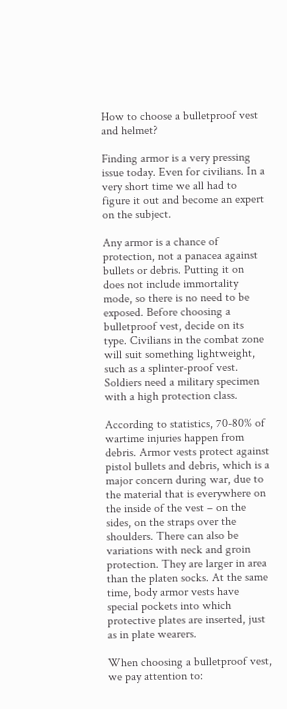How to choose a bulletproof vest and helmet?

Finding armor is a very pressing issue today. Even for civilians. In a very short time we all had to figure it out and become an expert on the subject.

Any armor is a chance of protection, not a panacea against bullets or debris. Putting it on does not include immortality mode, so there is no need to be exposed. Before choosing a bulletproof vest, decide on its type. Civilians in the combat zone will suit something lightweight, such as a splinter-proof vest. Soldiers need a military specimen with a high protection class.

According to statistics, 70-80% of wartime injuries happen from debris. Armor vests protect against pistol bullets and debris, which is a major concern during war, due to the material that is everywhere on the inside of the vest – on the sides, on the straps over the shoulders. There can also be variations with neck and groin protection. They are larger in area than the platen socks. At the same time, body armor vests have special pockets into which protective plates are inserted, just as in plate wearers.

When choosing a bulletproof vest, we pay attention to: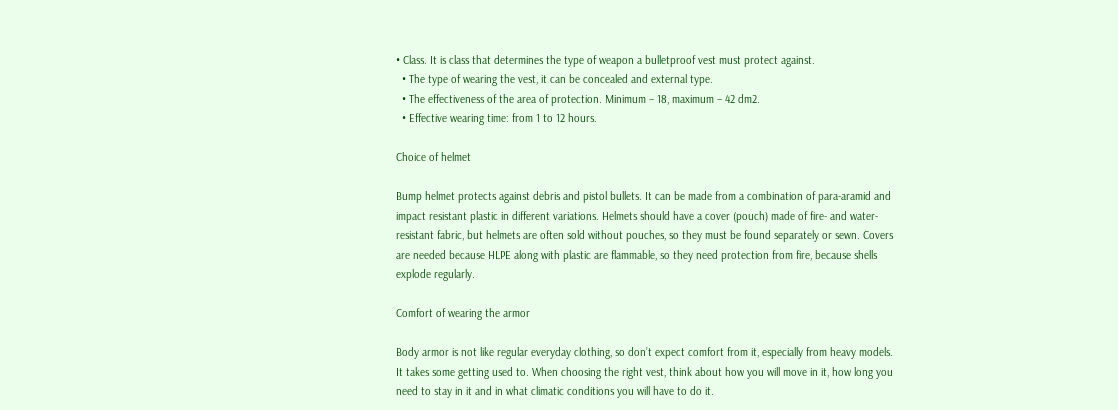• Class. It is class that determines the type of weapon a bulletproof vest must protect against.
  • The type of wearing the vest, it can be concealed and external type.
  • The effectiveness of the area of protection. Minimum – 18, maximum – 42 dm2.
  • Effective wearing time: from 1 to 12 hours.

Choice of helmet

Bump helmet protects against debris and pistol bullets. It can be made from a combination of para-aramid and impact resistant plastic in different variations. Helmets should have a cover (pouch) made of fire- and water-resistant fabric, but helmets are often sold without pouches, so they must be found separately or sewn. Covers are needed because HLPE along with plastic are flammable, so they need protection from fire, because shells explode regularly.

Comfort of wearing the armor

Body armor is not like regular everyday clothing, so don’t expect comfort from it, especially from heavy models. It takes some getting used to. When choosing the right vest, think about how you will move in it, how long you need to stay in it and in what climatic conditions you will have to do it.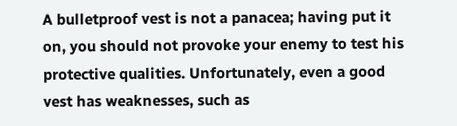A bulletproof vest is not a panacea; having put it on, you should not provoke your enemy to test his protective qualities. Unfortunately, even a good vest has weaknesses, such as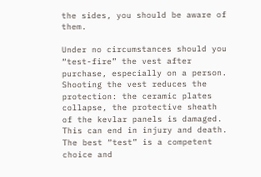the sides, you should be aware of them.

Under no circumstances should you “test-fire” the vest after purchase, especially on a person. Shooting the vest reduces the protection: the ceramic plates collapse, the protective sheath of the kevlar panels is damaged. This can end in injury and death. The best “test” is a competent choice and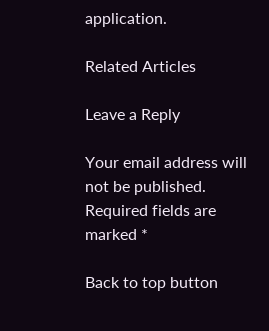application.

Related Articles

Leave a Reply

Your email address will not be published. Required fields are marked *

Back to top button